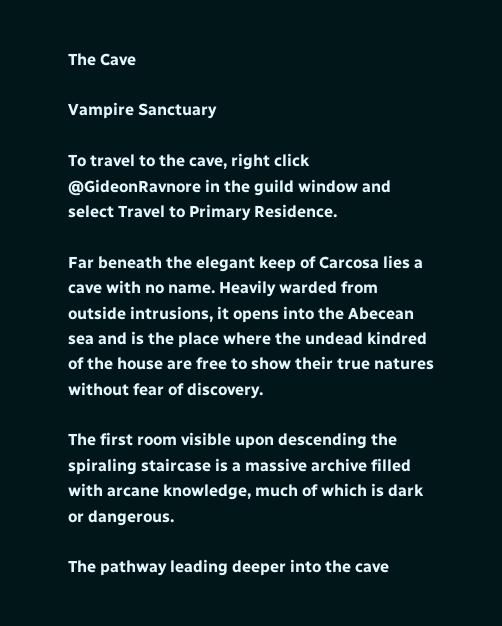The Cave

Vampire Sanctuary

To travel to the cave, right click @GideonRavnore in the guild window and select Travel to Primary Residence.

Far beneath the elegant keep of Carcosa lies a cave with no name. Heavily warded from outside intrusions, it opens into the Abecean sea and is the place where the undead kindred of the house are free to show their true natures without fear of discovery.

The first room visible upon descending the spiraling staircase is a massive archive filled with arcane knowledge, much of which is dark or dangerous.

The pathway leading deeper into the cave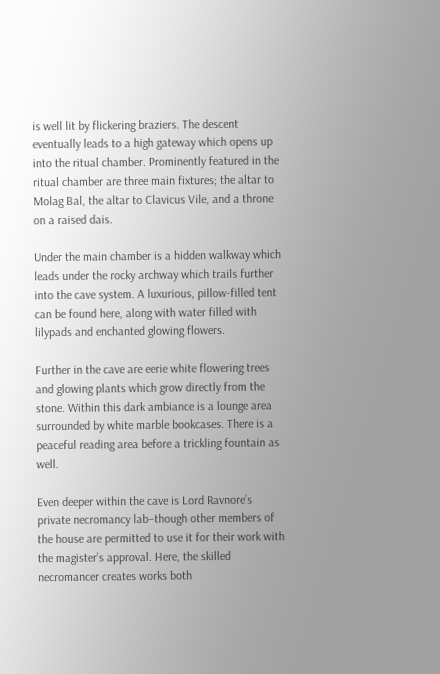is well lit by flickering braziers. The descent eventually leads to a high gateway which opens up into the ritual chamber. Prominently featured in the ritual chamber are three main fixtures; the altar to Molag Bal, the altar to Clavicus Vile, and a throne on a raised dais.

Under the main chamber is a hidden walkway which leads under the rocky archway which trails further into the cave system. A luxurious, pillow-filled tent can be found here, along with water filled with lilypads and enchanted glowing flowers.

Further in the cave are eerie white flowering trees and glowing plants which grow directly from the stone. Within this dark ambiance is a lounge area surrounded by white marble bookcases. There is a peaceful reading area before a trickling fountain as well.

Even deeper within the cave is Lord Ravnore’s private necromancy lab–though other members of the house are permitted to use it for their work with the magister’s approval. Here, the skilled necromancer creates works both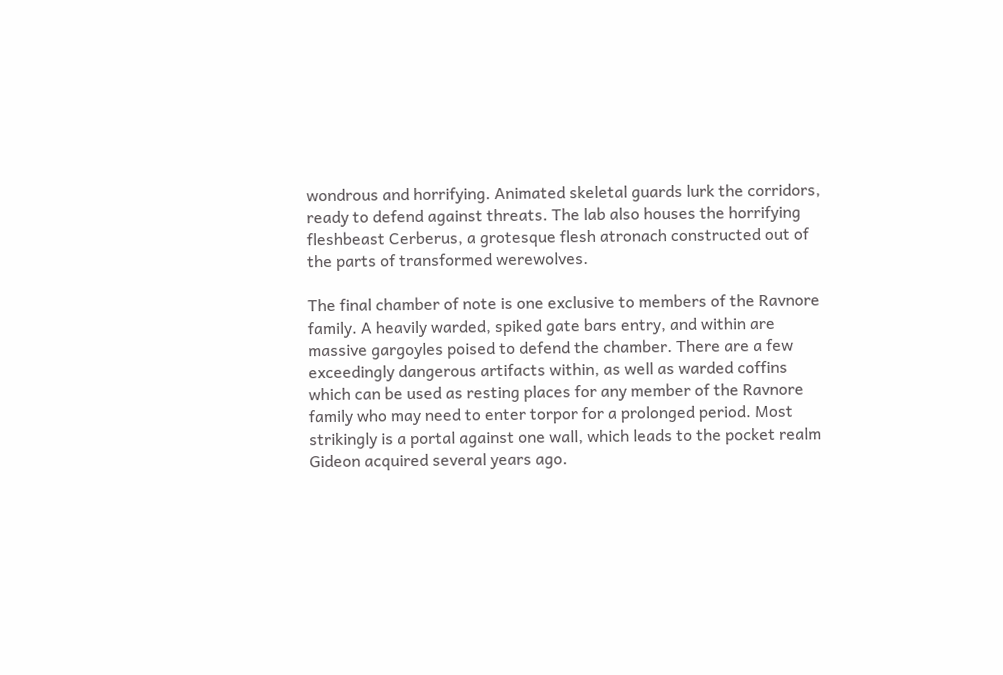wondrous and horrifying. Animated skeletal guards lurk the corridors, ready to defend against threats. The lab also houses the horrifying fleshbeast Cerberus, a grotesque flesh atronach constructed out of the parts of transformed werewolves.

The final chamber of note is one exclusive to members of the Ravnore family. A heavily warded, spiked gate bars entry, and within are massive gargoyles poised to defend the chamber. There are a few exceedingly dangerous artifacts within, as well as warded coffins which can be used as resting places for any member of the Ravnore family who may need to enter torpor for a prolonged period. Most strikingly is a portal against one wall, which leads to the pocket realm Gideon acquired several years ago.